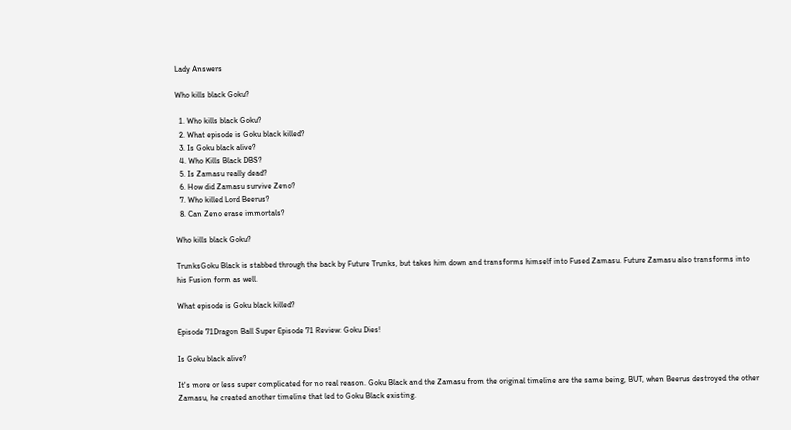Lady Answers

Who kills black Goku?

  1. Who kills black Goku?
  2. What episode is Goku black killed?
  3. Is Goku black alive?
  4. Who Kills Black DBS?
  5. Is Zamasu really dead?
  6. How did Zamasu survive Zeno?
  7. Who killed Lord Beerus?
  8. Can Zeno erase immortals?

Who kills black Goku?

TrunksGoku Black is stabbed through the back by Future Trunks, but takes him down and transforms himself into Fused Zamasu. Future Zamasu also transforms into his Fusion form as well.

What episode is Goku black killed?

Episode 71Dragon Ball Super Episode 71 Review: Goku Dies!

Is Goku black alive?

It's more or less super complicated for no real reason. Goku Black and the Zamasu from the original timeline are the same being, BUT, when Beerus destroyed the other Zamasu, he created another timeline that led to Goku Black existing.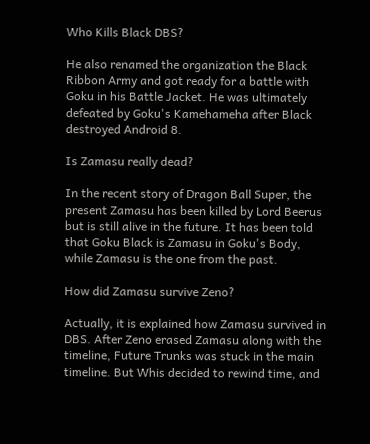Who Kills Black DBS?

He also renamed the organization the Black Ribbon Army and got ready for a battle with Goku in his Battle Jacket. He was ultimately defeated by Goku's Kamehameha after Black destroyed Android 8.

Is Zamasu really dead?

In the recent story of Dragon Ball Super, the present Zamasu has been killed by Lord Beerus but is still alive in the future. It has been told that Goku Black is Zamasu in Goku's Body, while Zamasu is the one from the past.

How did Zamasu survive Zeno?

Actually, it is explained how Zamasu survived in DBS. After Zeno erased Zamasu along with the timeline, Future Trunks was stuck in the main timeline. But Whis decided to rewind time, and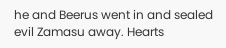he and Beerus went in and sealed evil Zamasu away. Hearts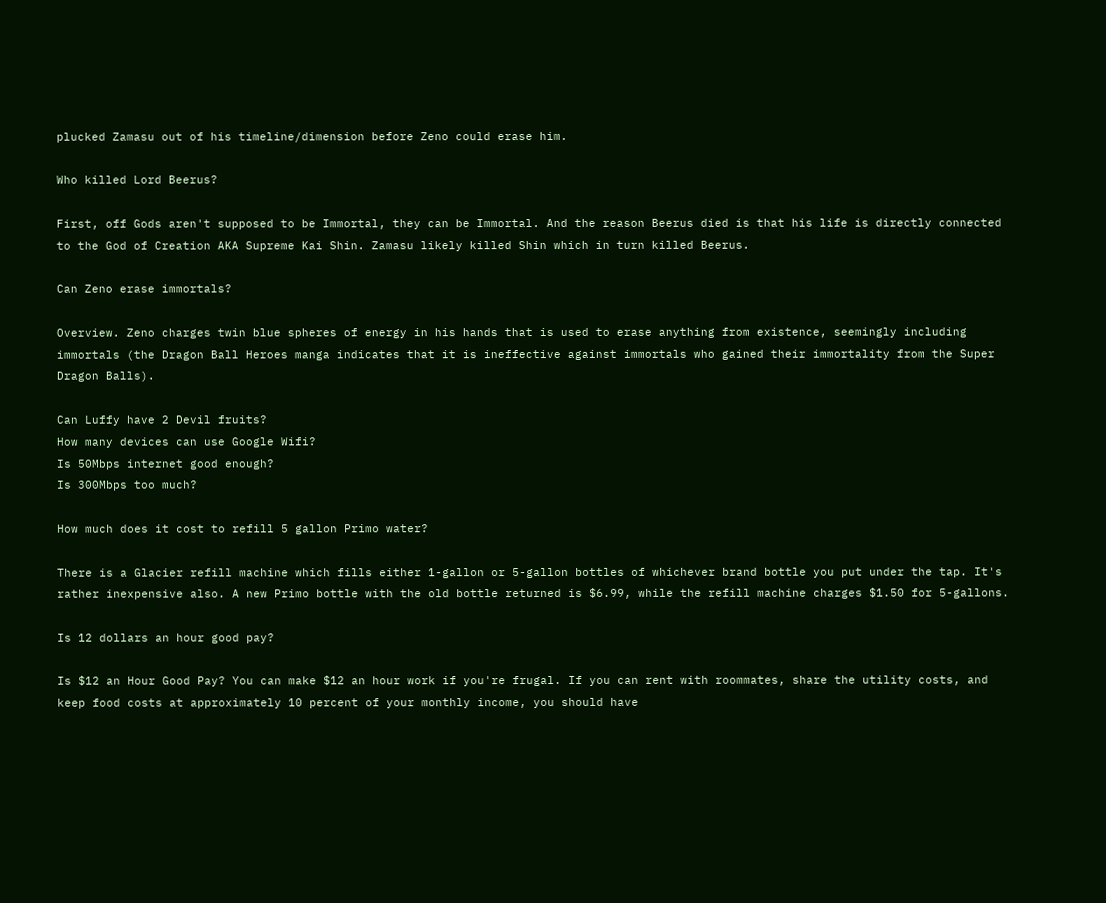plucked Zamasu out of his timeline/dimension before Zeno could erase him.

Who killed Lord Beerus?

First, off Gods aren't supposed to be Immortal, they can be Immortal. And the reason Beerus died is that his life is directly connected to the God of Creation AKA Supreme Kai Shin. Zamasu likely killed Shin which in turn killed Beerus.

Can Zeno erase immortals?

Overview. Zeno charges twin blue spheres of energy in his hands that is used to erase anything from existence, seemingly including immortals (the Dragon Ball Heroes manga indicates that it is ineffective against immortals who gained their immortality from the Super Dragon Balls).

Can Luffy have 2 Devil fruits?
How many devices can use Google Wifi?
Is 50Mbps internet good enough?
Is 300Mbps too much?

How much does it cost to refill 5 gallon Primo water?

There is a Glacier refill machine which fills either 1-gallon or 5-gallon bottles of whichever brand bottle you put under the tap. It's rather inexpensive also. A new Primo bottle with the old bottle returned is $6.99, while the refill machine charges $1.50 for 5-gallons.

Is 12 dollars an hour good pay?

Is $12 an Hour Good Pay? You can make $12 an hour work if you're frugal. If you can rent with roommates, share the utility costs, and keep food costs at approximately 10 percent of your monthly income, you should have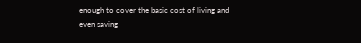enough to cover the basic cost of living and even saving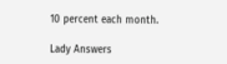10 percent each month.

Lady Answers